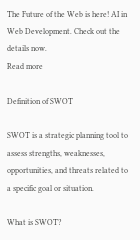The Future of the Web is here! AI in Web Development. Check out the details now.
Read more

Definition of SWOT

SWOT is a strategic planning tool to assess strengths, weaknesses, opportunities, and threats related to a specific goal or situation.

What is SWOT?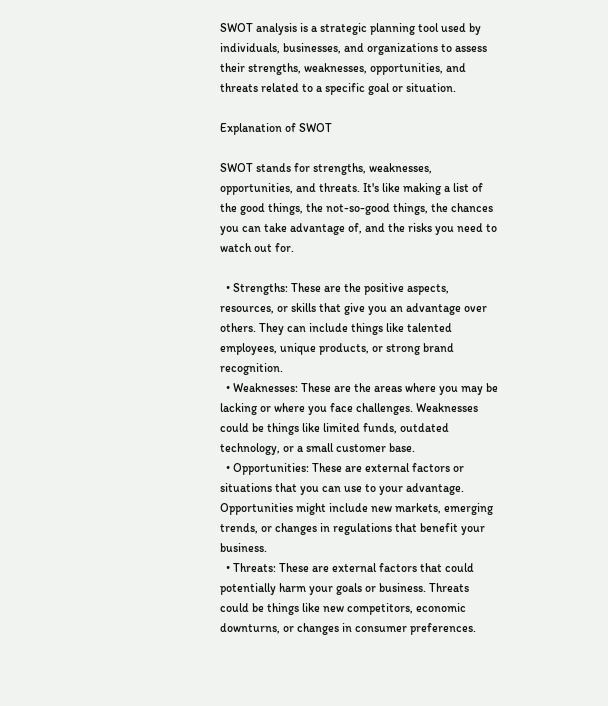SWOT analysis is a strategic planning tool used by individuals, businesses, and organizations to assess their strengths, weaknesses, opportunities, and threats related to a specific goal or situation.

Explanation of SWOT

SWOT stands for strengths, weaknesses, opportunities, and threats. It's like making a list of the good things, the not-so-good things, the chances you can take advantage of, and the risks you need to watch out for.

  • Strengths: These are the positive aspects, resources, or skills that give you an advantage over others. They can include things like talented employees, unique products, or strong brand recognition.
  • Weaknesses: These are the areas where you may be lacking or where you face challenges. Weaknesses could be things like limited funds, outdated technology, or a small customer base.
  • Opportunities: These are external factors or situations that you can use to your advantage. Opportunities might include new markets, emerging trends, or changes in regulations that benefit your business.
  • Threats: These are external factors that could potentially harm your goals or business. Threats could be things like new competitors, economic downturns, or changes in consumer preferences.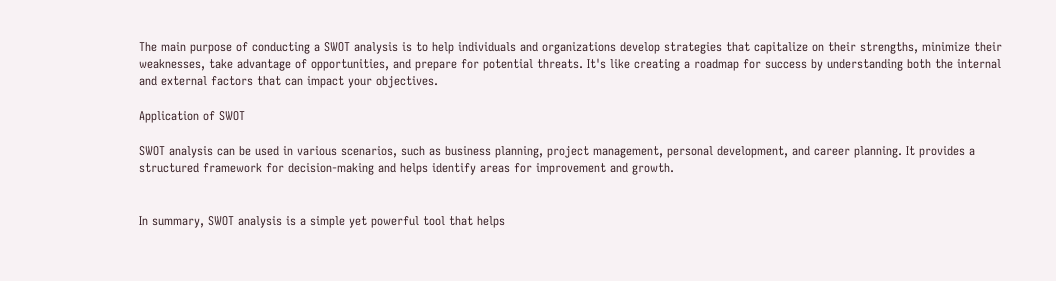The main purpose of conducting a SWOT analysis is to help individuals and organizations develop strategies that capitalize on their strengths, minimize their weaknesses, take advantage of opportunities, and prepare for potential threats. It's like creating a roadmap for success by understanding both the internal and external factors that can impact your objectives.

Application of SWOT

SWOT analysis can be used in various scenarios, such as business planning, project management, personal development, and career planning. It provides a structured framework for decision-making and helps identify areas for improvement and growth.


In summary, SWOT analysis is a simple yet powerful tool that helps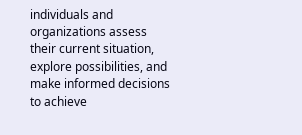individuals and organizations assess their current situation, explore possibilities, and make informed decisions to achieve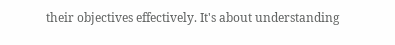their objectives effectively. It's about understanding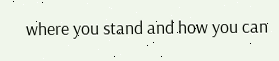where you stand and how you can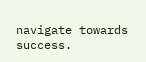navigate towards success.